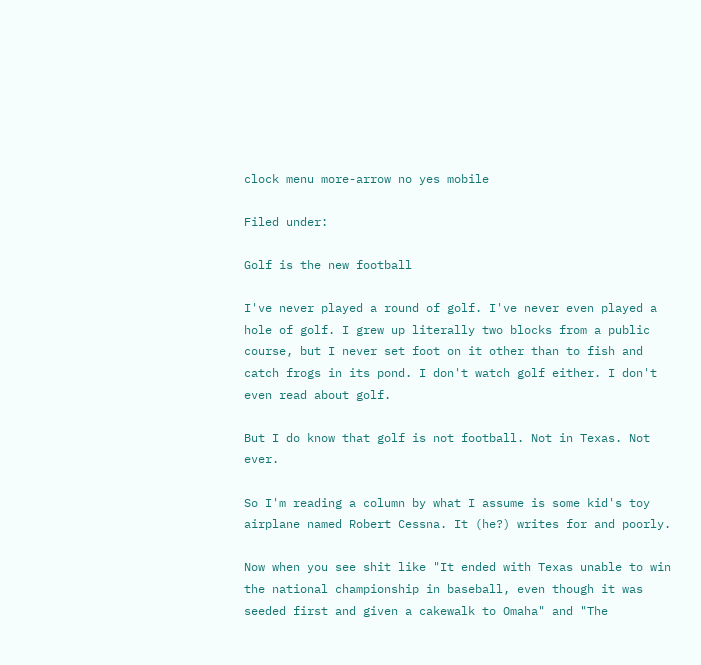clock menu more-arrow no yes mobile

Filed under:

Golf is the new football

I've never played a round of golf. I've never even played a hole of golf. I grew up literally two blocks from a public course, but I never set foot on it other than to fish and catch frogs in its pond. I don't watch golf either. I don't even read about golf.

But I do know that golf is not football. Not in Texas. Not ever.

So I'm reading a column by what I assume is some kid's toy airplane named Robert Cessna. It (he?) writes for and poorly.

Now when you see shit like "It ended with Texas unable to win the national championship in baseball, even though it was seeded first and given a cakewalk to Omaha" and "The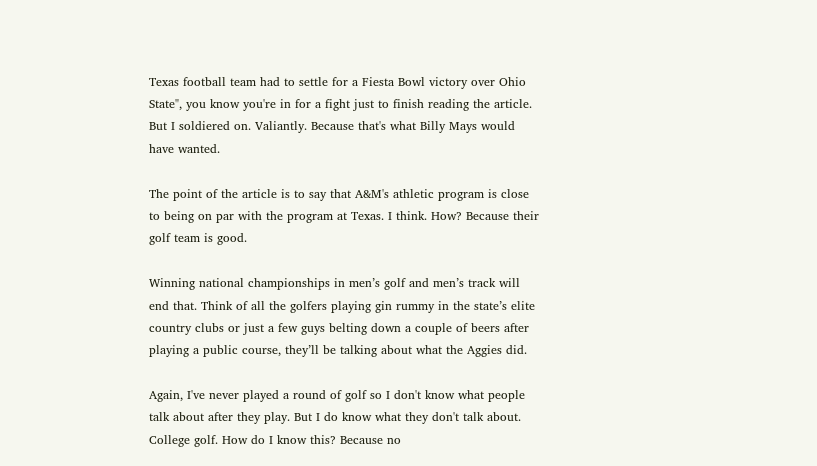Texas football team had to settle for a Fiesta Bowl victory over Ohio State", you know you're in for a fight just to finish reading the article. But I soldiered on. Valiantly. Because that's what Billy Mays would have wanted.

The point of the article is to say that A&M's athletic program is close to being on par with the program at Texas. I think. How? Because their golf team is good.

Winning national championships in men’s golf and men’s track will end that. Think of all the golfers playing gin rummy in the state’s elite country clubs or just a few guys belting down a couple of beers after playing a public course, they’ll be talking about what the Aggies did.

Again, I've never played a round of golf so I don't know what people talk about after they play. But I do know what they don't talk about. College golf. How do I know this? Because no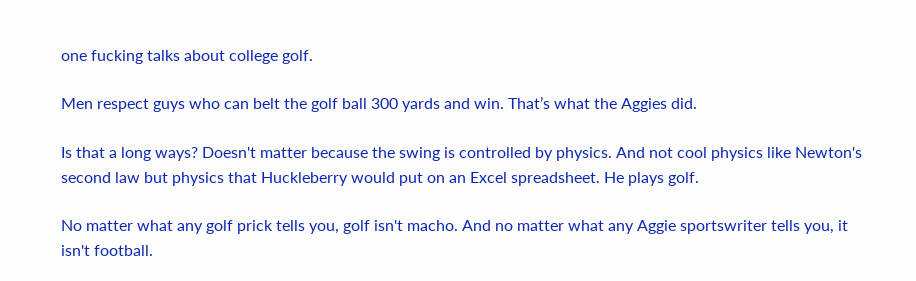one fucking talks about college golf.

Men respect guys who can belt the golf ball 300 yards and win. That’s what the Aggies did.

Is that a long ways? Doesn't matter because the swing is controlled by physics. And not cool physics like Newton's second law but physics that Huckleberry would put on an Excel spreadsheet. He plays golf.

No matter what any golf prick tells you, golf isn't macho. And no matter what any Aggie sportswriter tells you, it isn't football.